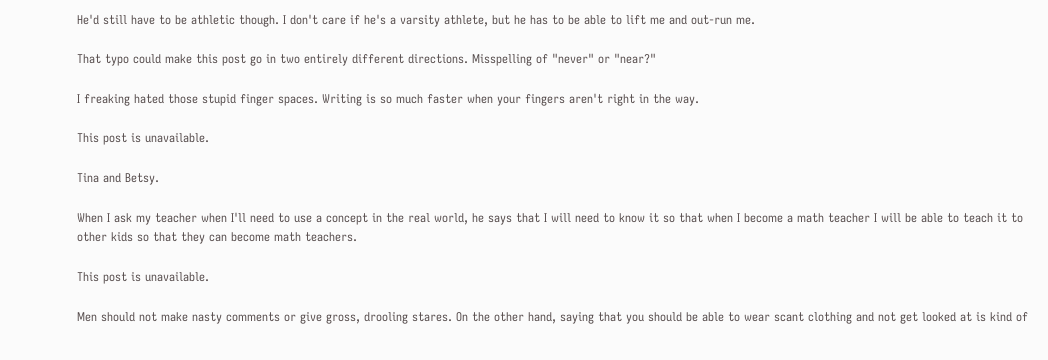He'd still have to be athletic though. I don't care if he's a varsity athlete, but he has to be able to lift me and out-run me.

That typo could make this post go in two entirely different directions. Misspelling of "never" or "near?"

I freaking hated those stupid finger spaces. Writing is so much faster when your fingers aren't right in the way.

This post is unavailable.

Tina and Betsy.

When I ask my teacher when I'll need to use a concept in the real world, he says that I will need to know it so that when I become a math teacher I will be able to teach it to other kids so that they can become math teachers.

This post is unavailable.

Men should not make nasty comments or give gross, drooling stares. On the other hand, saying that you should be able to wear scant clothing and not get looked at is kind of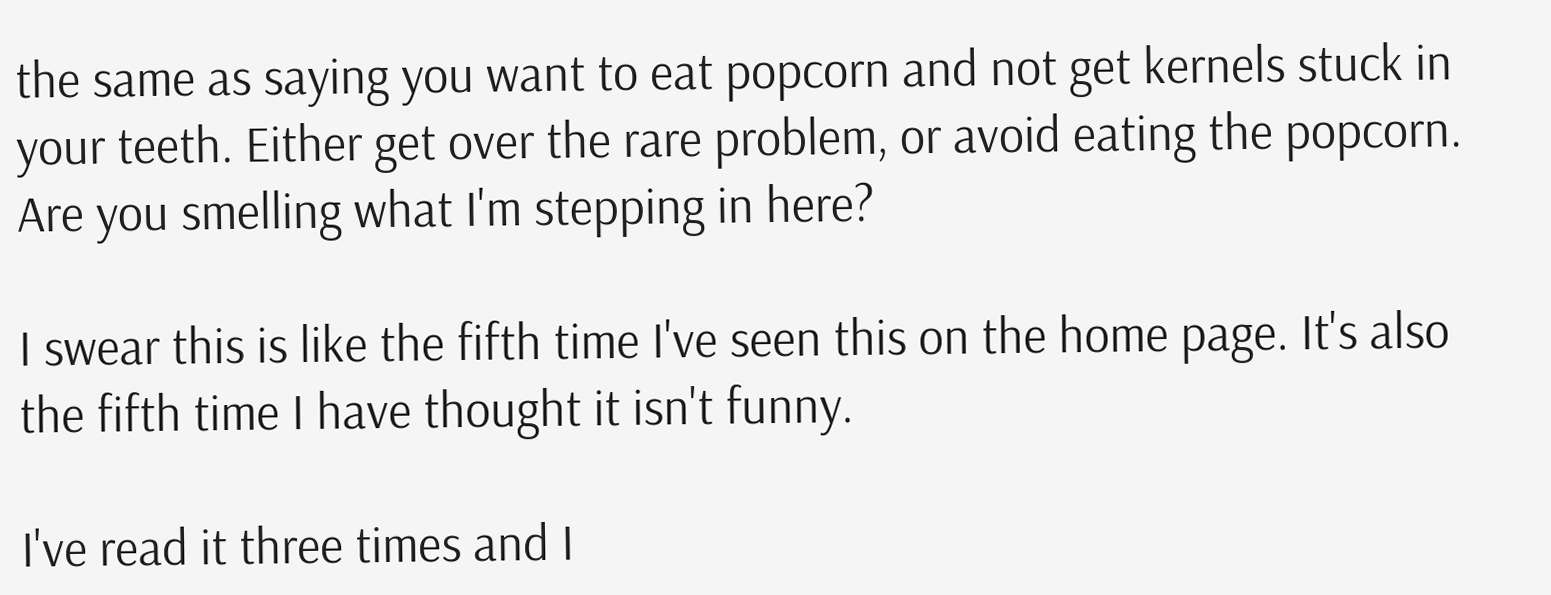the same as saying you want to eat popcorn and not get kernels stuck in your teeth. Either get over the rare problem, or avoid eating the popcorn. Are you smelling what I'm stepping in here?

I swear this is like the fifth time I've seen this on the home page. It's also the fifth time I have thought it isn't funny.

I've read it three times and I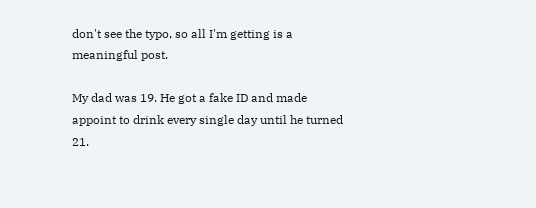don't see the typo, so all I'm getting is a meaningful post.

My dad was 19. He got a fake ID and made appoint to drink every single day until he turned 21.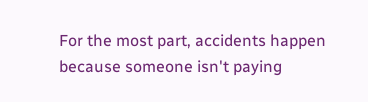For the most part, accidents happen because someone isn't paying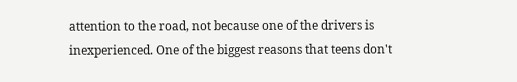attention to the road, not because one of the drivers is inexperienced. One of the biggest reasons that teens don't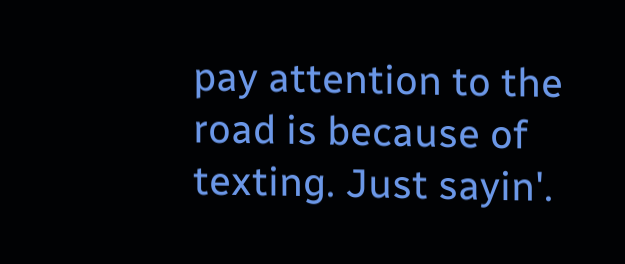pay attention to the road is because of texting. Just sayin'.